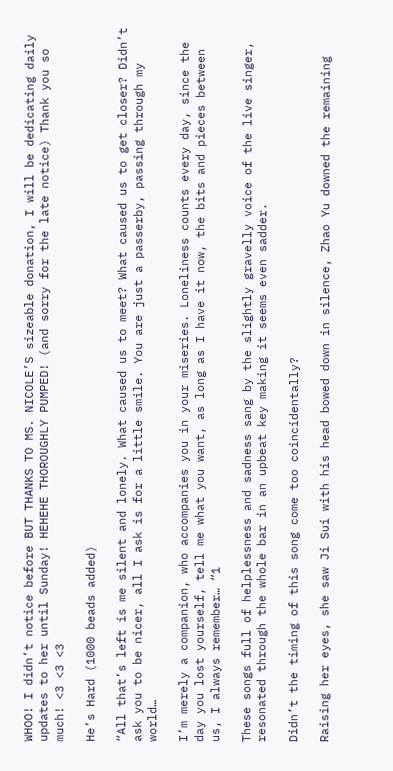WHOO! I didn’t notice before BUT THANKS TO MS. NICOLE’S sizeable donation, I will be dedicating daily updates to her until Sunday! HEHEHE THOROUGHLY PUMPED! (and sorry for the late notice) Thank you so much! <3 <3 <3

He’s Hard (1000 beads added)

“All that’s left is me silent and lonely. What caused us to meet? What caused us to get closer? Didn’t ask you to be nicer, all I ask is for a little smile. You are just a passerby, passing through my world…

I’m merely a companion, who accompanies you in your miseries. Loneliness counts every day, since the day you lost yourself, tell me what you want, as long as I have it now, the bits and pieces between us, I always remember… “1

These songs full of helplessness and sadness sang by the slightly gravelly voice of the live singer, resonated through the whole bar in an upbeat key making it seems even sadder.

Didn’t the timing of this song come too coincidentally?

Raising her eyes, she saw Ji Sui with his head bowed down in silence, Zhao Yu downed the remaining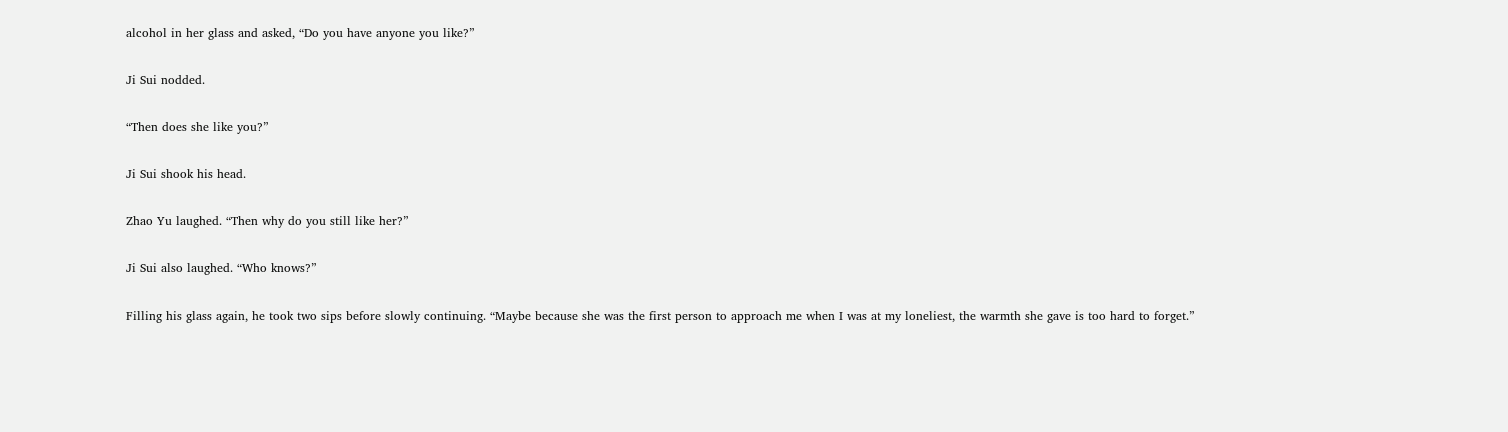alcohol in her glass and asked, “Do you have anyone you like?”

Ji Sui nodded.

“Then does she like you?”

Ji Sui shook his head.

Zhao Yu laughed. “Then why do you still like her?”

Ji Sui also laughed. “Who knows?”

Filling his glass again, he took two sips before slowly continuing. “Maybe because she was the first person to approach me when I was at my loneliest, the warmth she gave is too hard to forget.”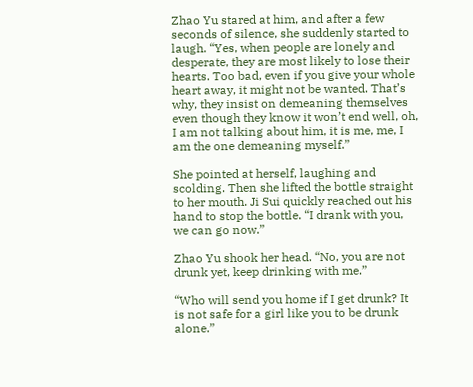Zhao Yu stared at him, and after a few seconds of silence, she suddenly started to laugh. “Yes, when people are lonely and desperate, they are most likely to lose their hearts. Too bad, even if you give your whole heart away, it might not be wanted. That’s why, they insist on demeaning themselves even though they know it won’t end well, oh, I am not talking about him, it is me, me, I am the one demeaning myself.”

She pointed at herself, laughing and scolding. Then she lifted the bottle straight to her mouth. Ji Sui quickly reached out his hand to stop the bottle. “I drank with you, we can go now.”

Zhao Yu shook her head. “No, you are not drunk yet, keep drinking with me.”

“Who will send you home if I get drunk? It is not safe for a girl like you to be drunk alone.”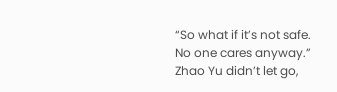“So what if it’s not safe. No one cares anyway.” Zhao Yu didn’t let go,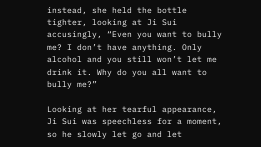instead, she held the bottle tighter, looking at Ji Sui accusingly, “Even you want to bully me? I don’t have anything. Only alcohol and you still won’t let me drink it. Why do you all want to bully me?”

Looking at her tearful appearance, Ji Sui was speechless for a moment, so he slowly let go and let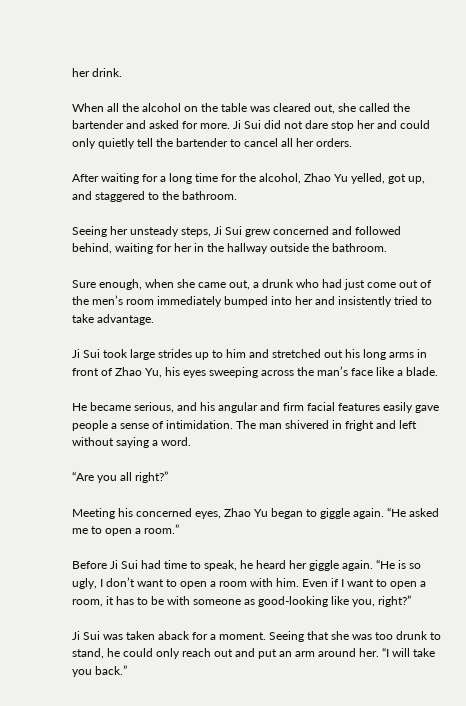her drink.

When all the alcohol on the table was cleared out, she called the bartender and asked for more. Ji Sui did not dare stop her and could only quietly tell the bartender to cancel all her orders.

After waiting for a long time for the alcohol, Zhao Yu yelled, got up, and staggered to the bathroom.

Seeing her unsteady steps, Ji Sui grew concerned and followed behind, waiting for her in the hallway outside the bathroom.

Sure enough, when she came out, a drunk who had just come out of the men’s room immediately bumped into her and insistently tried to take advantage.

Ji Sui took large strides up to him and stretched out his long arms in front of Zhao Yu, his eyes sweeping across the man’s face like a blade.

He became serious, and his angular and firm facial features easily gave people a sense of intimidation. The man shivered in fright and left without saying a word.

“Are you all right?”

Meeting his concerned eyes, Zhao Yu began to giggle again. “He asked me to open a room.”

Before Ji Sui had time to speak, he heard her giggle again. “He is so ugly, I don’t want to open a room with him. Even if I want to open a room, it has to be with someone as good-looking like you, right?”

Ji Sui was taken aback for a moment. Seeing that she was too drunk to stand, he could only reach out and put an arm around her. “I will take you back.”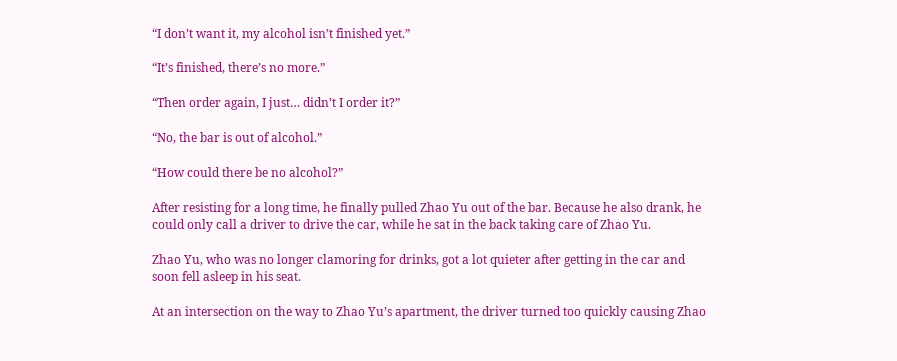“I don’t want it, my alcohol isn’t finished yet.”

“It’s finished, there’s no more.”

“Then order again, I just… didn’t I order it?”

“No, the bar is out of alcohol.”

“How could there be no alcohol?”

After resisting for a long time, he finally pulled Zhao Yu out of the bar. Because he also drank, he could only call a driver to drive the car, while he sat in the back taking care of Zhao Yu.

Zhao Yu, who was no longer clamoring for drinks, got a lot quieter after getting in the car and soon fell asleep in his seat.

At an intersection on the way to Zhao Yu’s apartment, the driver turned too quickly causing Zhao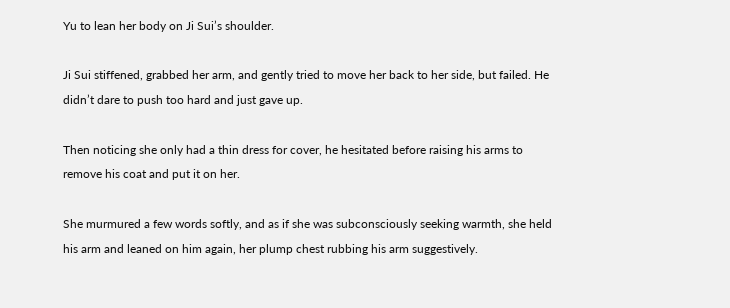Yu to lean her body on Ji Sui’s shoulder.

Ji Sui stiffened, grabbed her arm, and gently tried to move her back to her side, but failed. He didn’t dare to push too hard and just gave up.

Then noticing she only had a thin dress for cover, he hesitated before raising his arms to remove his coat and put it on her.

She murmured a few words softly, and as if she was subconsciously seeking warmth, she held his arm and leaned on him again, her plump chest rubbing his arm suggestively.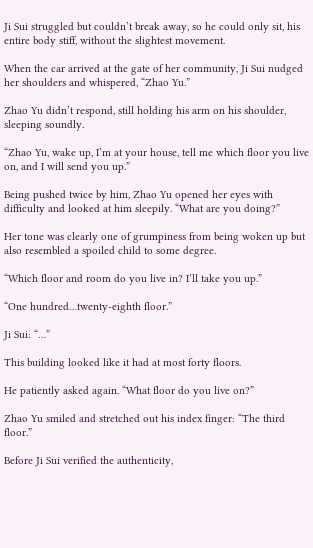Ji Sui struggled but couldn’t break away, so he could only sit, his entire body stiff, without the slightest movement.

When the car arrived at the gate of her community, Ji Sui nudged her shoulders and whispered, “Zhao Yu.”

Zhao Yu didn’t respond, still holding his arm on his shoulder, sleeping soundly.

“Zhao Yu, wake up, I’m at your house, tell me which floor you live on, and I will send you up.”

Being pushed twice by him, Zhao Yu opened her eyes with difficulty and looked at him sleepily. “What are you doing?”

Her tone was clearly one of grumpiness from being woken up but also resembled a spoiled child to some degree.

“Which floor and room do you live in? I’ll take you up.”

“One hundred…twenty-eighth floor.”

Ji Sui: “…”

This building looked like it had at most forty floors.

He patiently asked again. “What floor do you live on?”

Zhao Yu smiled and stretched out his index finger: “The third floor.”

Before Ji Sui verified the authenticity,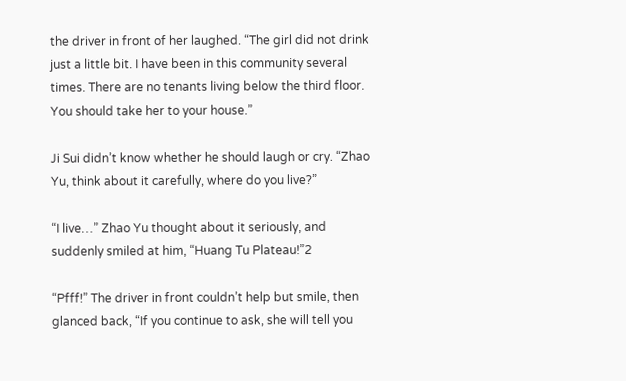the driver in front of her laughed. “The girl did not drink just a little bit. I have been in this community several times. There are no tenants living below the third floor. You should take her to your house.”

Ji Sui didn’t know whether he should laugh or cry. “Zhao Yu, think about it carefully, where do you live?”

“I live…” Zhao Yu thought about it seriously, and suddenly smiled at him, “Huang Tu Plateau!”2

“Pfff!” The driver in front couldn’t help but smile, then glanced back, “If you continue to ask, she will tell you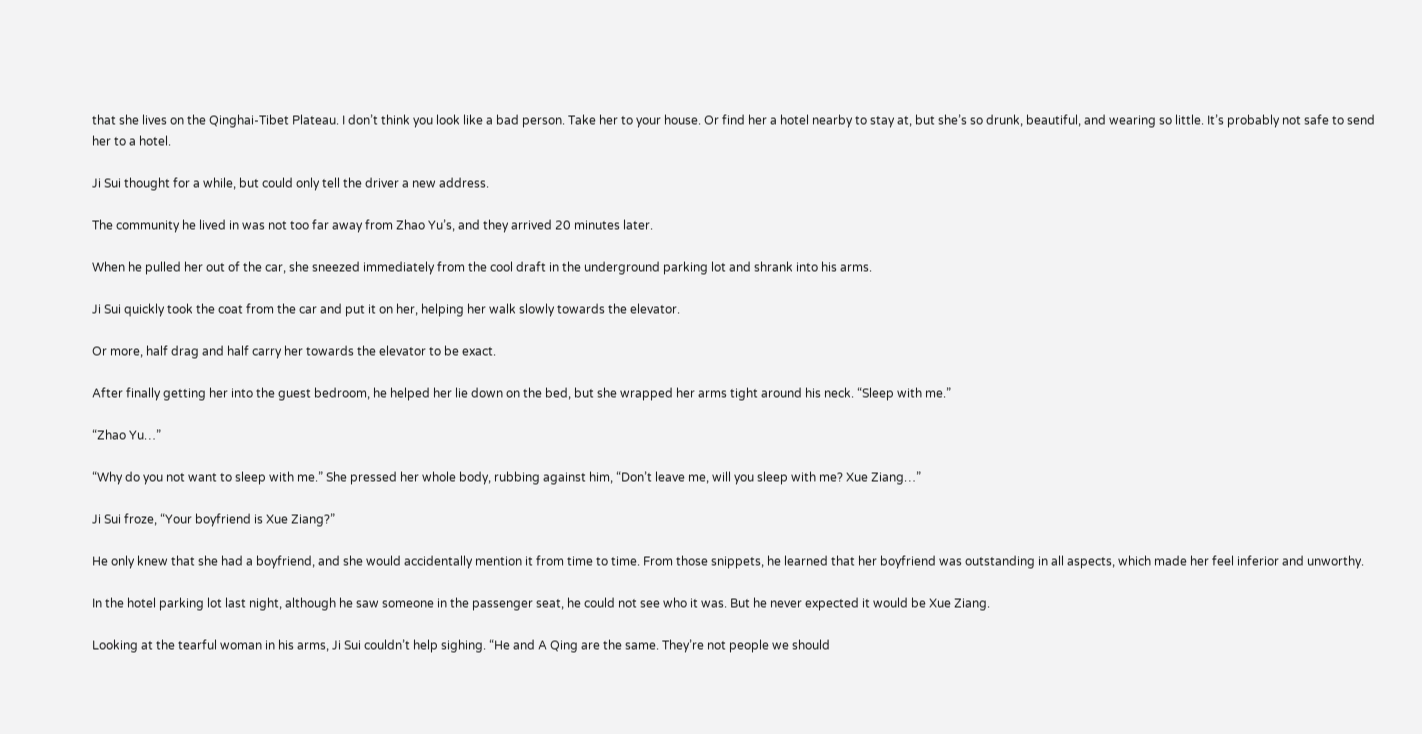that she lives on the Qinghai-Tibet Plateau. I don’t think you look like a bad person. Take her to your house. Or find her a hotel nearby to stay at, but she’s so drunk, beautiful, and wearing so little. It’s probably not safe to send her to a hotel.

Ji Sui thought for a while, but could only tell the driver a new address.

The community he lived in was not too far away from Zhao Yu’s, and they arrived 20 minutes later.

When he pulled her out of the car, she sneezed immediately from the cool draft in the underground parking lot and shrank into his arms.

Ji Sui quickly took the coat from the car and put it on her, helping her walk slowly towards the elevator.

Or more, half drag and half carry her towards the elevator to be exact.

After finally getting her into the guest bedroom, he helped her lie down on the bed, but she wrapped her arms tight around his neck. “Sleep with me.”

“Zhao Yu…”

“Why do you not want to sleep with me.” She pressed her whole body, rubbing against him, “Don’t leave me, will you sleep with me? Xue Ziang…”

Ji Sui froze, “Your boyfriend is Xue Ziang?”

He only knew that she had a boyfriend, and she would accidentally mention it from time to time. From those snippets, he learned that her boyfriend was outstanding in all aspects, which made her feel inferior and unworthy.

In the hotel parking lot last night, although he saw someone in the passenger seat, he could not see who it was. But he never expected it would be Xue Ziang.

Looking at the tearful woman in his arms, Ji Sui couldn’t help sighing. “He and A Qing are the same. They’re not people we should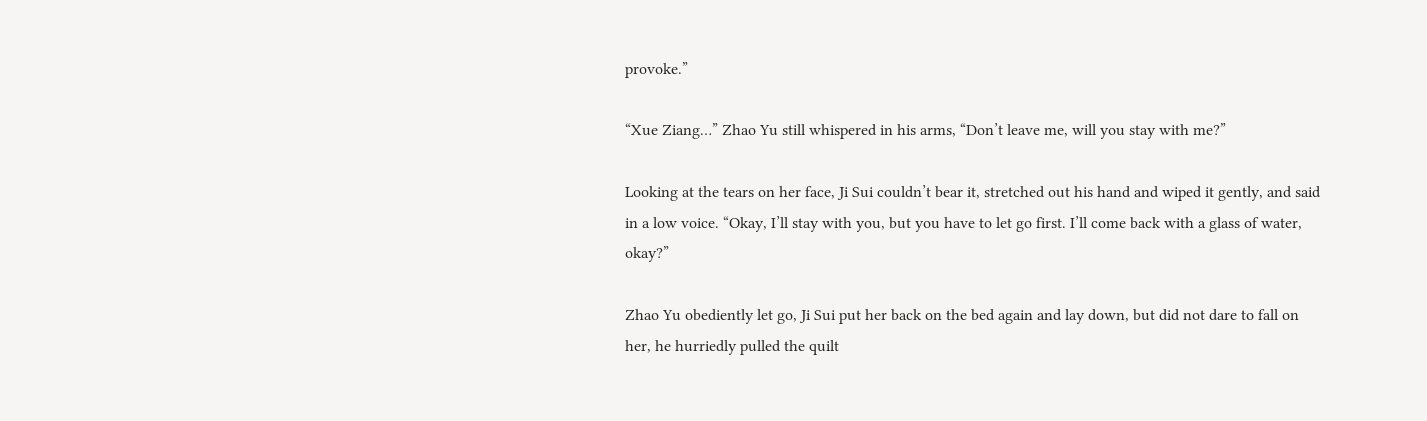provoke.”

“Xue Ziang…” Zhao Yu still whispered in his arms, “Don’t leave me, will you stay with me?”

Looking at the tears on her face, Ji Sui couldn’t bear it, stretched out his hand and wiped it gently, and said in a low voice. “Okay, I’ll stay with you, but you have to let go first. I’ll come back with a glass of water, okay?”

Zhao Yu obediently let go, Ji Sui put her back on the bed again and lay down, but did not dare to fall on her, he hurriedly pulled the quilt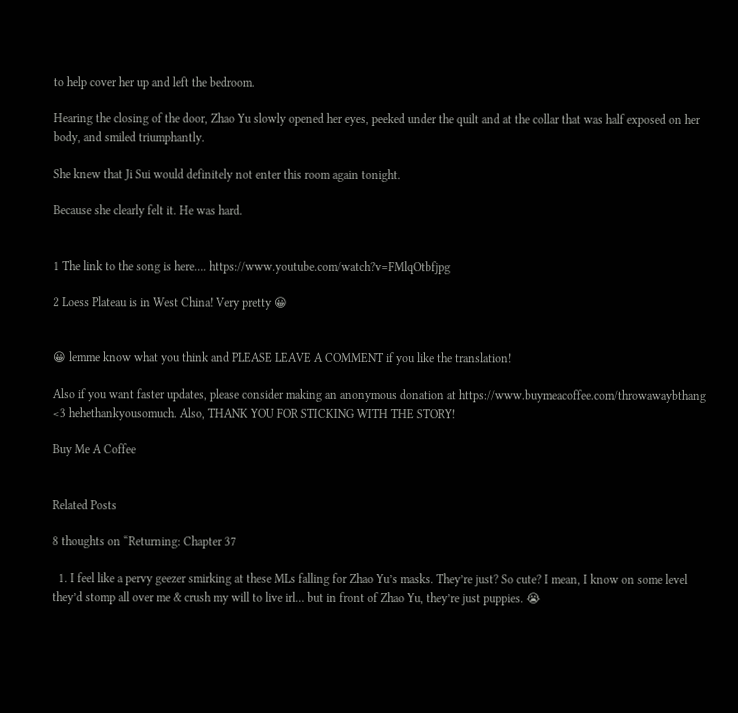to help cover her up and left the bedroom.

Hearing the closing of the door, Zhao Yu slowly opened her eyes, peeked under the quilt and at the collar that was half exposed on her body, and smiled triumphantly.

She knew that Ji Sui would definitely not enter this room again tonight.

Because she clearly felt it. He was hard.


1 The link to the song is here…. https://www.youtube.com/watch?v=FMlqOtbfjpg

2 Loess Plateau is in West China! Very pretty 😀


😀 lemme know what you think and PLEASE LEAVE A COMMENT if you like the translation!

Also if you want faster updates, please consider making an anonymous donation at https://www.buymeacoffee.com/throwawaybthang <3 hehethankyousomuch. Also, THANK YOU FOR STICKING WITH THE STORY!

Buy Me A Coffee


Related Posts

8 thoughts on “Returning: Chapter 37

  1. I feel like a pervy geezer smirking at these MLs falling for Zhao Yu’s masks. They’re just? So cute? I mean, I know on some level they’d stomp all over me & crush my will to live irl… but in front of Zhao Yu, they’re just puppies. 😭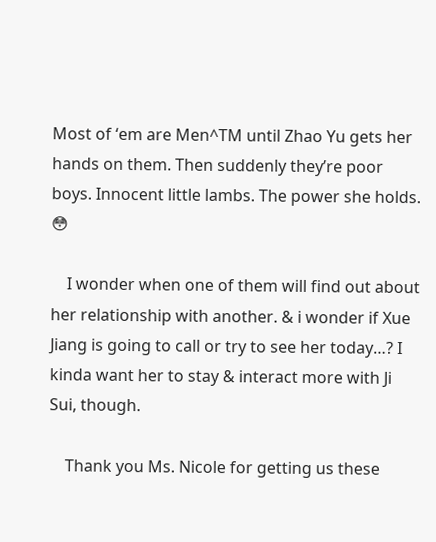Most of ‘em are Men^TM until Zhao Yu gets her hands on them. Then suddenly they’re poor boys. Innocent little lambs. The power she holds. 😳

    I wonder when one of them will find out about her relationship with another. & i wonder if Xue Jiang is going to call or try to see her today…? I kinda want her to stay & interact more with Ji Sui, though.

    Thank you Ms. Nicole for getting us these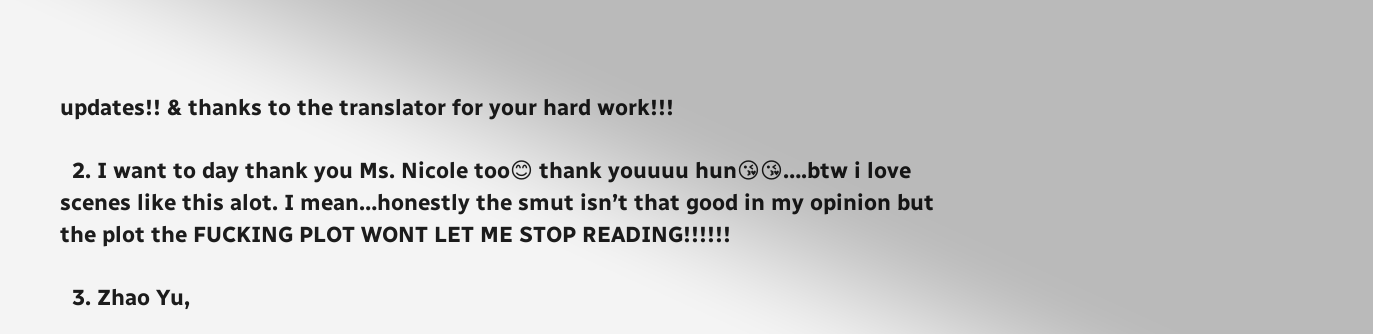updates!! & thanks to the translator for your hard work!!!

  2. I want to day thank you Ms. Nicole too😊 thank youuuu hun😘😘….btw i love scenes like this alot. I mean…honestly the smut isn’t that good in my opinion but the plot the FUCKING PLOT WONT LET ME STOP READING!!!!!!

  3. Zhao Yu,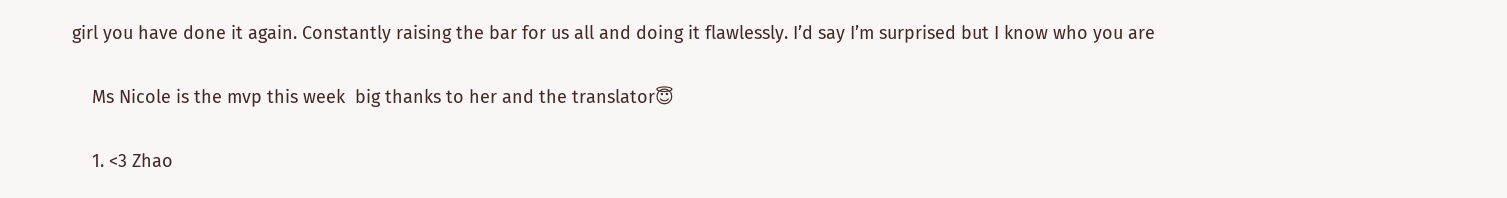girl you have done it again. Constantly raising the bar for us all and doing it flawlessly. I’d say I’m surprised but I know who you are

    Ms Nicole is the mvp this week  big thanks to her and the translator😇

    1. <3 Zhao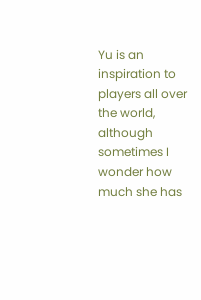Yu is an inspiration to players all over the world, although sometimes I wonder how much she has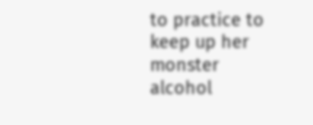to practice to keep up her monster alcohol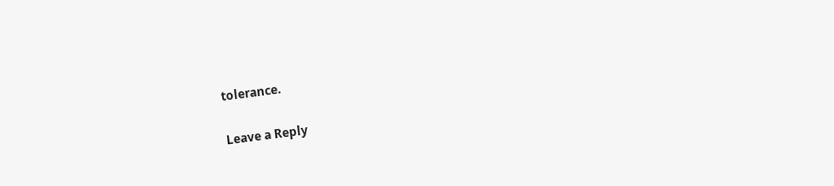tolerance.

Leave a Reply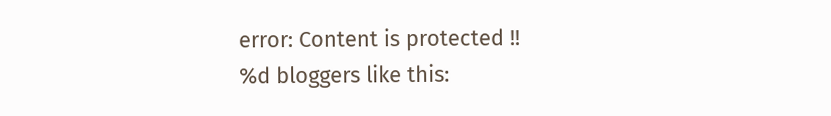error: Content is protected !!
%d bloggers like this: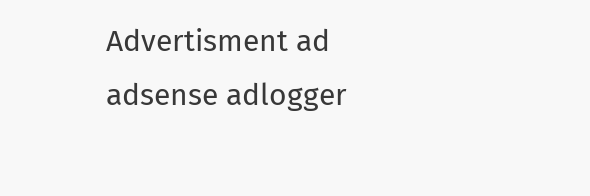Advertisment ad adsense adlogger